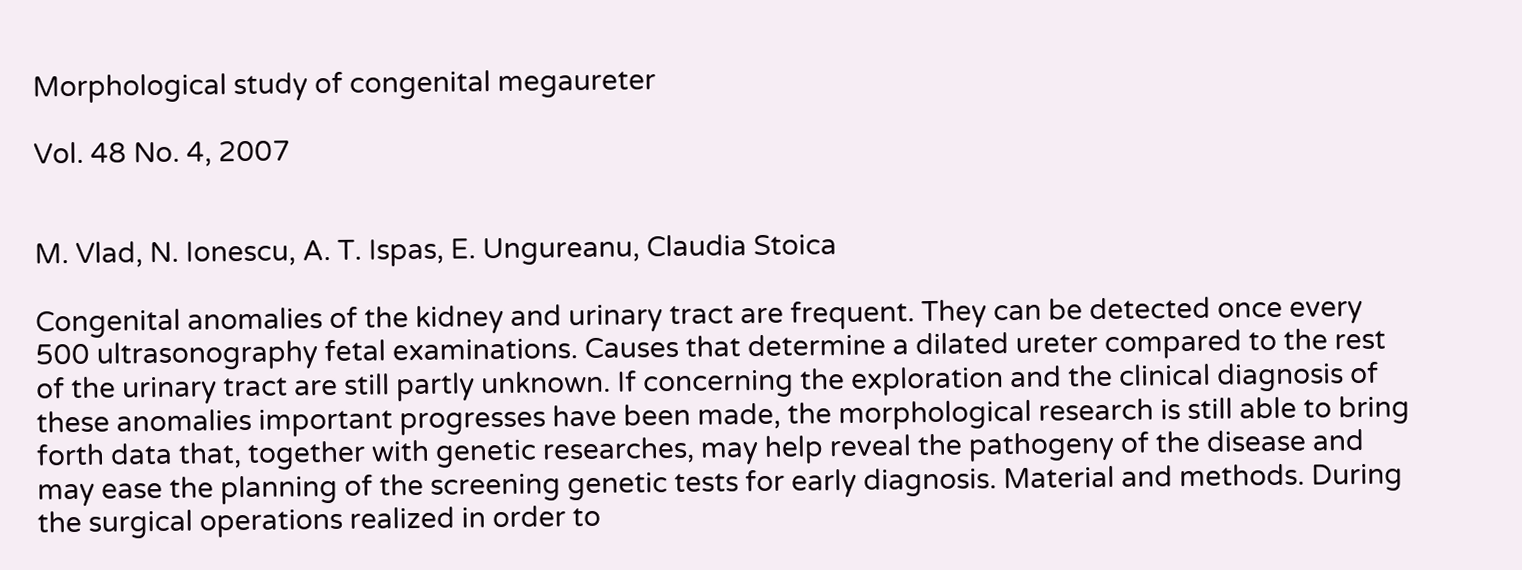Morphological study of congenital megaureter

Vol. 48 No. 4, 2007


M. Vlad, N. Ionescu, A. T. Ispas, E. Ungureanu, Claudia Stoica

Congenital anomalies of the kidney and urinary tract are frequent. They can be detected once every 500 ultrasonography fetal examinations. Causes that determine a dilated ureter compared to the rest of the urinary tract are still partly unknown. If concerning the exploration and the clinical diagnosis of these anomalies important progresses have been made, the morphological research is still able to bring forth data that, together with genetic researches, may help reveal the pathogeny of the disease and may ease the planning of the screening genetic tests for early diagnosis. Material and methods. During the surgical operations realized in order to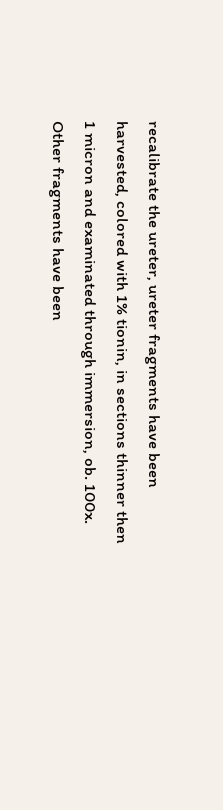recalibrate the ureter, ureter fragments have been harvested, colored with 1% tionin, in sections thinner then 1 micron and examinated through immersion, ob. 100x. Other fragments have been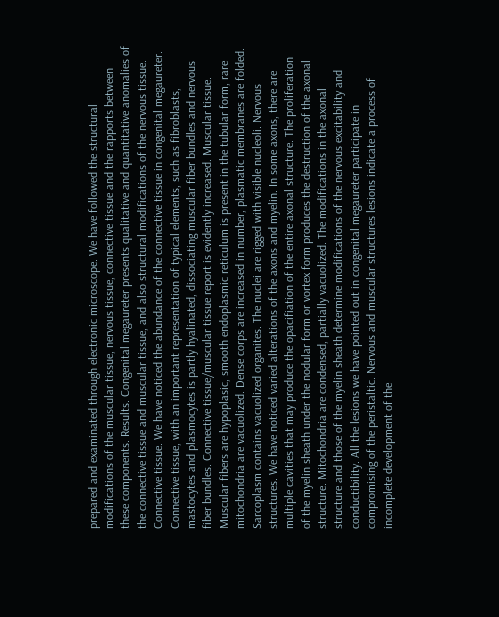prepared and examinated through electronic microscope. We have followed the structural modifications of the muscular tissue, nervous tissue, connective tissue and the rapports between these components. Results. Congenital megaureter presents qualitative and quantitative anomalies of the connective tissue and muscular tissue, and also structural modifications of the nervous tissue. Connective tissue. We have noticed the abundance of the connective tissue in congenital megaureter. Connective tissue, with an important representation of typical elements, such as fibroblasts, mastocytes and plasmocytes is partly hyalinated, dissociating muscular fiber bundles and nervous fiber bundles. Connective tissue/muscular tissue report is evidently increased. Muscular tissue. Muscular fibers are hypoplasic, smooth endoplasmic reticulum is present in the tubular form, rare mitochondria are vacuolized. Dense corps are increased in number, plasmatic membranes are folded. Sarcoplasm contains vacuolized organites. The nuclei are rigged with visible nucleoli. Nervous structures. We have noticed varied alterations of the axons and myelin. In some axons, there are multiple cavities that may produce the opacifiation of the entire axonal structure. The proliferation of the myelin sheath under the nodular form or vortex form produces the destruction of the axonal structure. Mitochondria are condensed, partially vacuolized. The modifications in the axonal structure and those of the myelin sheath determine modifications of the nervous excitability and conductibility. All the lesions we have pointed out in congenital megaureter participate in compromising of the peristaltic. Nervous and muscular structures lesions indicate a process of incomplete development of the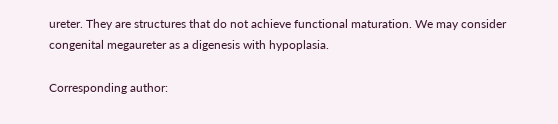ureter. They are structures that do not achieve functional maturation. We may consider congenital megaureter as a digenesis with hypoplasia.

Corresponding author: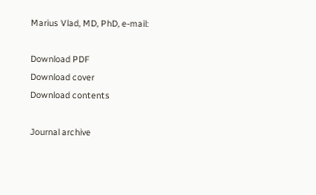Marius Vlad, MD, PhD, e-mail:

Download PDF
Download cover
Download contents

Journal archive